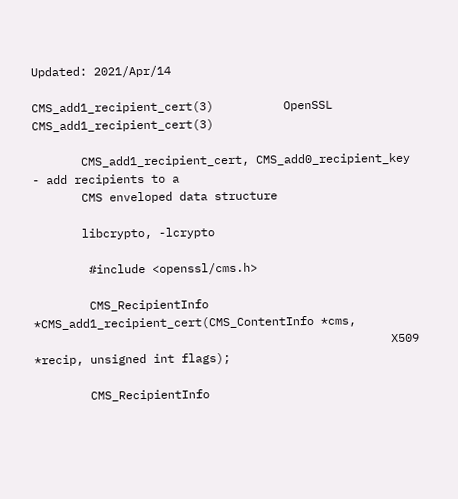Updated: 2021/Apr/14

CMS_add1_recipient_cert(3)          OpenSSL         CMS_add1_recipient_cert(3)

       CMS_add1_recipient_cert, CMS_add0_recipient_key - add recipients to a
       CMS enveloped data structure

       libcrypto, -lcrypto

        #include <openssl/cms.h>

        CMS_RecipientInfo *CMS_add1_recipient_cert(CMS_ContentInfo *cms,
                                                   X509 *recip, unsigned int flags);

        CMS_RecipientInfo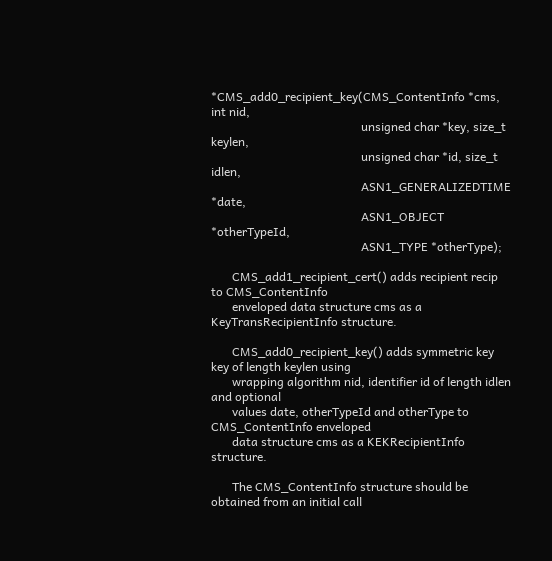*CMS_add0_recipient_key(CMS_ContentInfo *cms, int nid,
                                                  unsigned char *key, size_t keylen,
                                                  unsigned char *id, size_t idlen,
                                                  ASN1_GENERALIZEDTIME *date,
                                                  ASN1_OBJECT *otherTypeId,
                                                  ASN1_TYPE *otherType);

       CMS_add1_recipient_cert() adds recipient recip to CMS_ContentInfo
       enveloped data structure cms as a KeyTransRecipientInfo structure.

       CMS_add0_recipient_key() adds symmetric key key of length keylen using
       wrapping algorithm nid, identifier id of length idlen and optional
       values date, otherTypeId and otherType to CMS_ContentInfo enveloped
       data structure cms as a KEKRecipientInfo structure.

       The CMS_ContentInfo structure should be obtained from an initial call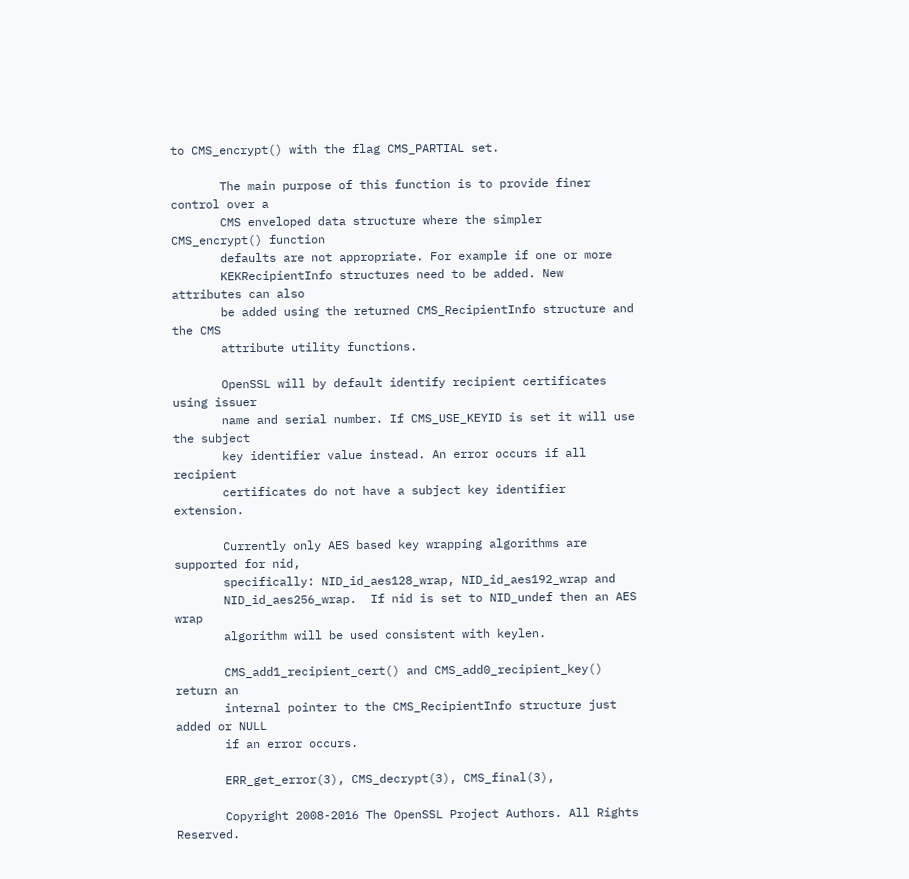to CMS_encrypt() with the flag CMS_PARTIAL set.

       The main purpose of this function is to provide finer control over a
       CMS enveloped data structure where the simpler CMS_encrypt() function
       defaults are not appropriate. For example if one or more
       KEKRecipientInfo structures need to be added. New attributes can also
       be added using the returned CMS_RecipientInfo structure and the CMS
       attribute utility functions.

       OpenSSL will by default identify recipient certificates using issuer
       name and serial number. If CMS_USE_KEYID is set it will use the subject
       key identifier value instead. An error occurs if all recipient
       certificates do not have a subject key identifier extension.

       Currently only AES based key wrapping algorithms are supported for nid,
       specifically: NID_id_aes128_wrap, NID_id_aes192_wrap and
       NID_id_aes256_wrap.  If nid is set to NID_undef then an AES wrap
       algorithm will be used consistent with keylen.

       CMS_add1_recipient_cert() and CMS_add0_recipient_key() return an
       internal pointer to the CMS_RecipientInfo structure just added or NULL
       if an error occurs.

       ERR_get_error(3), CMS_decrypt(3), CMS_final(3),

       Copyright 2008-2016 The OpenSSL Project Authors. All Rights Reserved.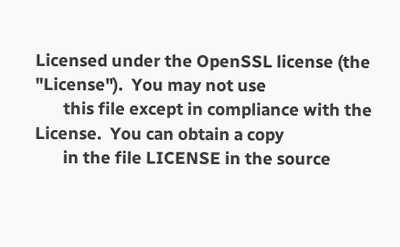Licensed under the OpenSSL license (the "License").  You may not use
       this file except in compliance with the License.  You can obtain a copy
       in the file LICENSE in the source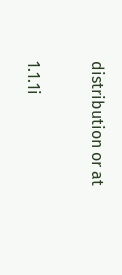distribution or at

1.1.1i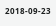2018-09-23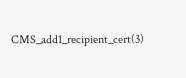CMS_add1_recipient_cert(3)